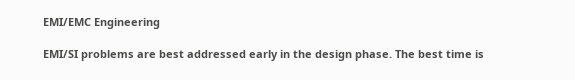EMI/EMC Engineering

EMI/SI problems are best addressed early in the design phase. The best time is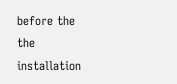before the the installation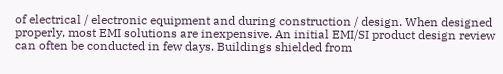of electrical / electronic equipment and during construction / design. When designed properly, most EMI solutions are inexpensive. An initial EMI/SI product design review can often be conducted in few days. Buildings shielded from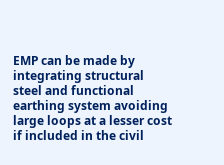EMP can be made by integrating structural steel and functional earthing system avoiding large loops at a lesser cost if included in the civil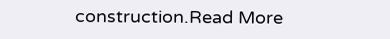construction.Read More